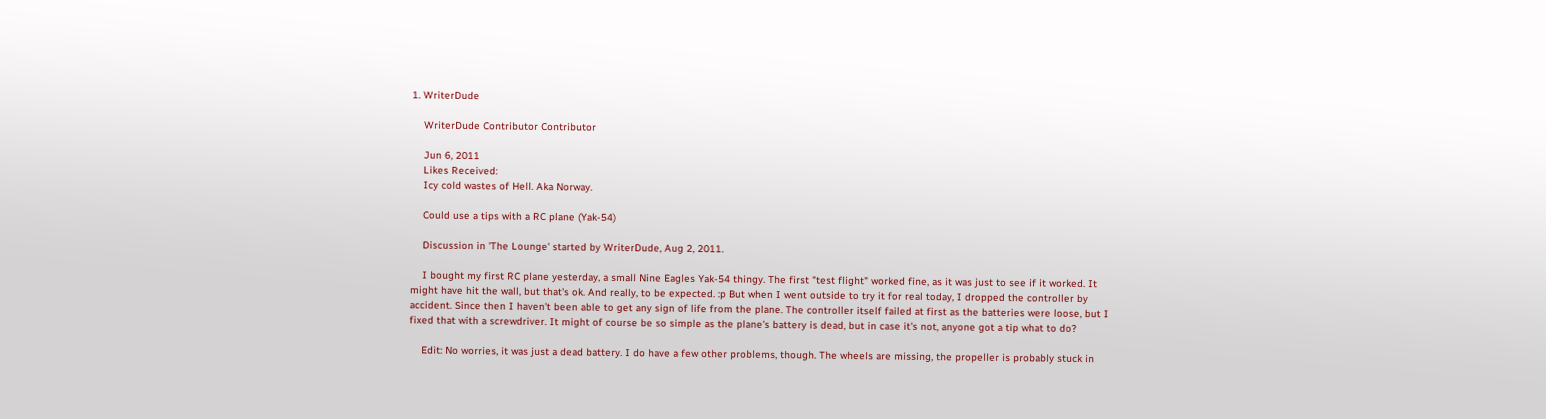1. WriterDude

    WriterDude Contributor Contributor

    Jun 6, 2011
    Likes Received:
    Icy cold wastes of Hell. Aka Norway.

    Could use a tips with a RC plane (Yak-54)

    Discussion in 'The Lounge' started by WriterDude, Aug 2, 2011.

    I bought my first RC plane yesterday, a small Nine Eagles Yak-54 thingy. The first "test flight" worked fine, as it was just to see if it worked. It might have hit the wall, but that's ok. And really, to be expected. :p But when I went outside to try it for real today, I dropped the controller by accident. Since then I haven't been able to get any sign of life from the plane. The controller itself failed at first as the batteries were loose, but I fixed that with a screwdriver. It might of course be so simple as the plane's battery is dead, but in case it's not, anyone got a tip what to do?

    Edit: No worries, it was just a dead battery. I do have a few other problems, though. The wheels are missing, the propeller is probably stuck in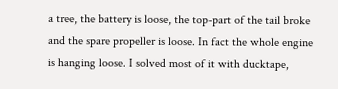a tree, the battery is loose, the top-part of the tail broke and the spare propeller is loose. In fact the whole engine is hanging loose. I solved most of it with ducktape,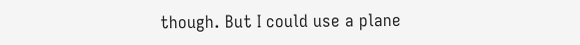though. But I could use a plane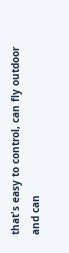that's easy to control, can fly outdoor and can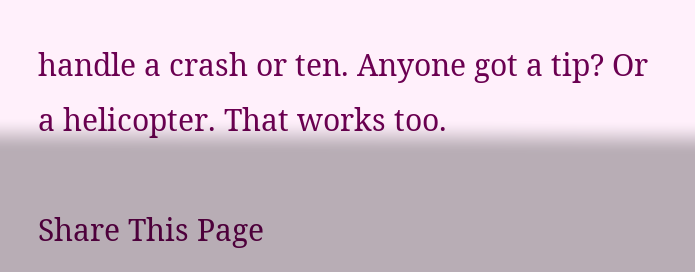handle a crash or ten. Anyone got a tip? Or a helicopter. That works too.

Share This Page